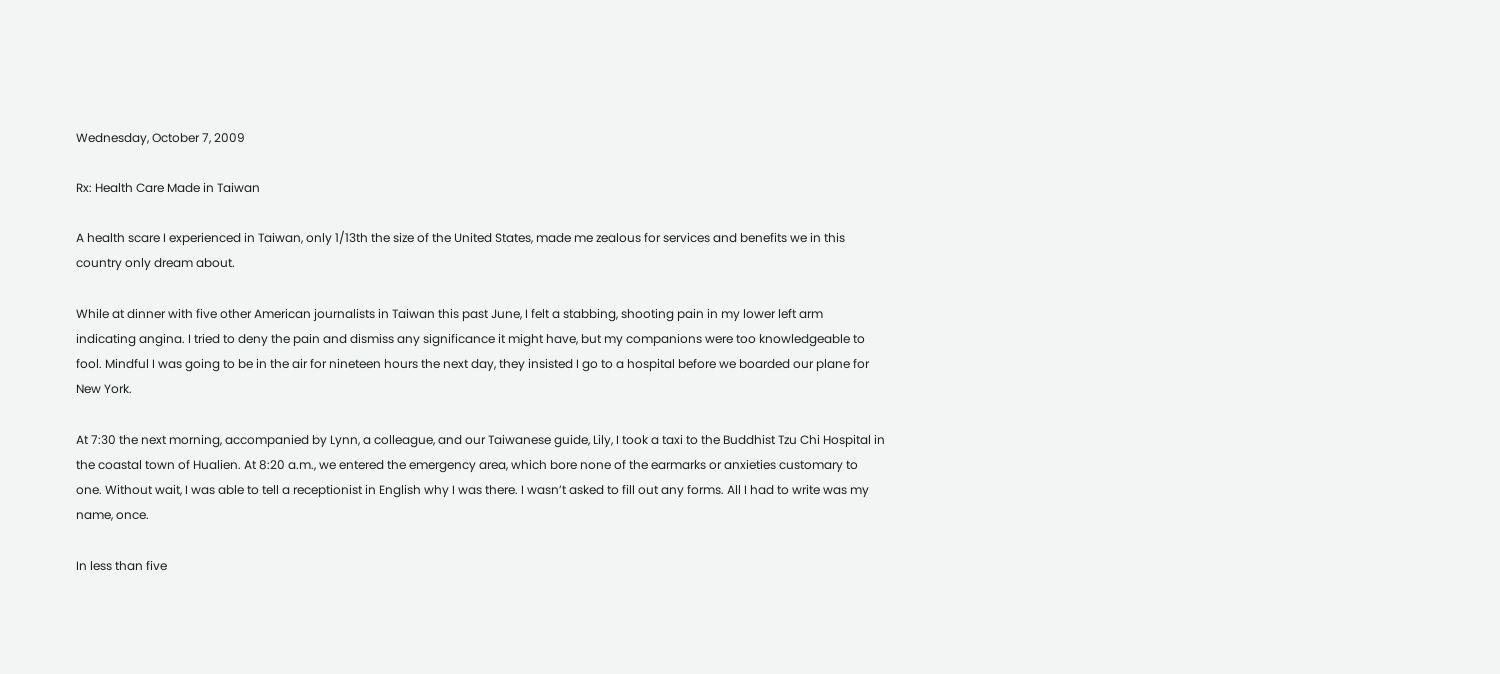Wednesday, October 7, 2009

Rx: Health Care Made in Taiwan

A health scare I experienced in Taiwan, only 1/13th the size of the United States, made me zealous for services and benefits we in this country only dream about.

While at dinner with five other American journalists in Taiwan this past June, I felt a stabbing, shooting pain in my lower left arm indicating angina. I tried to deny the pain and dismiss any significance it might have, but my companions were too knowledgeable to fool. Mindful I was going to be in the air for nineteen hours the next day, they insisted I go to a hospital before we boarded our plane for New York.

At 7:30 the next morning, accompanied by Lynn, a colleague, and our Taiwanese guide, Lily, I took a taxi to the Buddhist Tzu Chi Hospital in the coastal town of Hualien. At 8:20 a.m., we entered the emergency area, which bore none of the earmarks or anxieties customary to one. Without wait, I was able to tell a receptionist in English why I was there. I wasn’t asked to fill out any forms. All I had to write was my name, once.

In less than five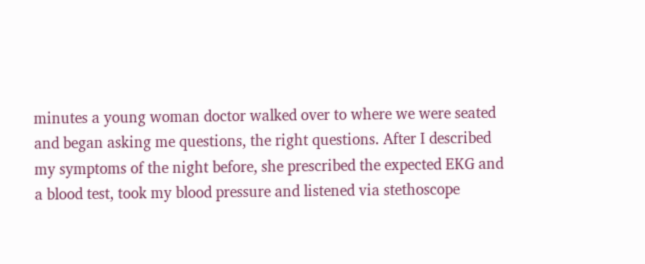minutes a young woman doctor walked over to where we were seated and began asking me questions, the right questions. After I described my symptoms of the night before, she prescribed the expected EKG and a blood test, took my blood pressure and listened via stethoscope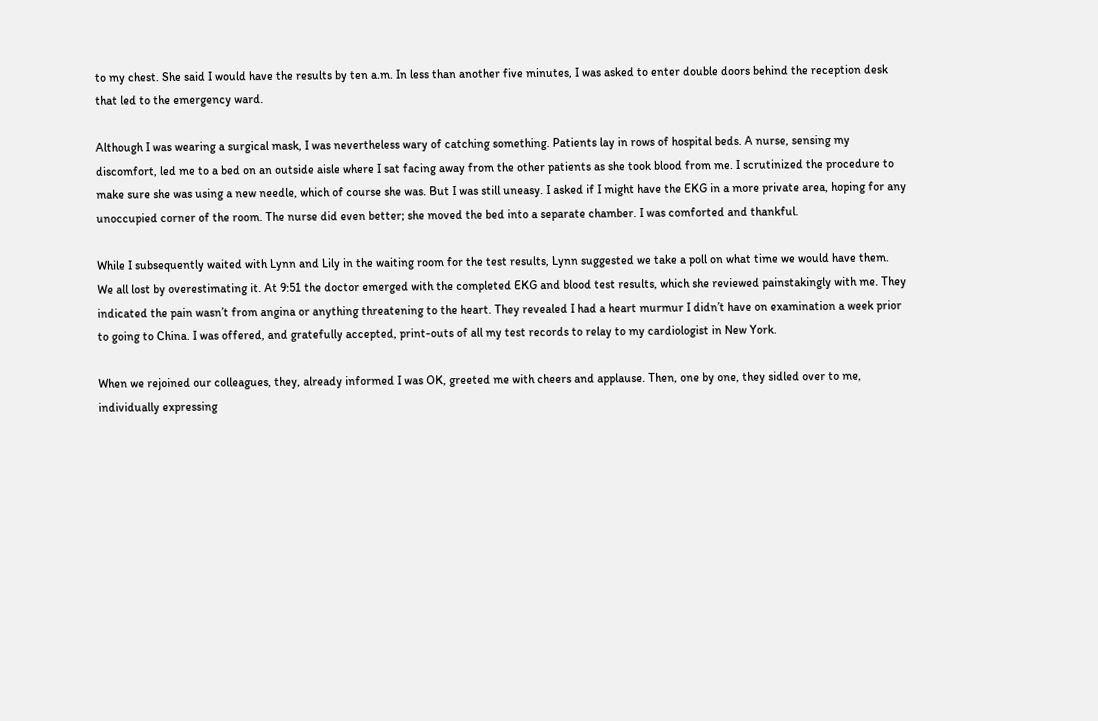to my chest. She said I would have the results by ten a.m. In less than another five minutes, I was asked to enter double doors behind the reception desk that led to the emergency ward.

Although I was wearing a surgical mask, I was nevertheless wary of catching something. Patients lay in rows of hospital beds. A nurse, sensing my discomfort, led me to a bed on an outside aisle where I sat facing away from the other patients as she took blood from me. I scrutinized the procedure to make sure she was using a new needle, which of course she was. But I was still uneasy. I asked if I might have the EKG in a more private area, hoping for any unoccupied corner of the room. The nurse did even better; she moved the bed into a separate chamber. I was comforted and thankful.

While I subsequently waited with Lynn and Lily in the waiting room for the test results, Lynn suggested we take a poll on what time we would have them. We all lost by overestimating it. At 9:51 the doctor emerged with the completed EKG and blood test results, which she reviewed painstakingly with me. They indicated the pain wasn’t from angina or anything threatening to the heart. They revealed I had a heart murmur I didn’t have on examination a week prior to going to China. I was offered, and gratefully accepted, print-outs of all my test records to relay to my cardiologist in New York.

When we rejoined our colleagues, they, already informed I was OK, greeted me with cheers and applause. Then, one by one, they sidled over to me, individually expressing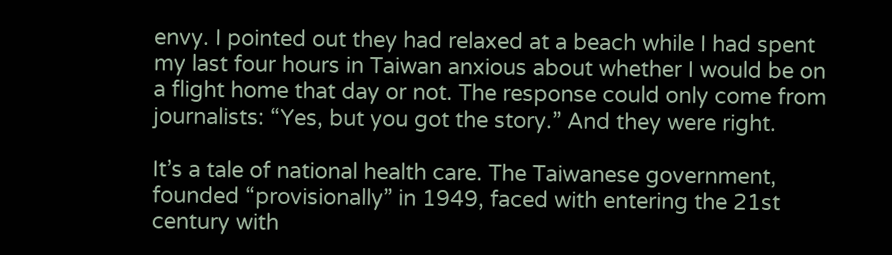envy. I pointed out they had relaxed at a beach while I had spent my last four hours in Taiwan anxious about whether I would be on a flight home that day or not. The response could only come from journalists: “Yes, but you got the story.” And they were right.

It’s a tale of national health care. The Taiwanese government, founded “provisionally” in 1949, faced with entering the 21st century with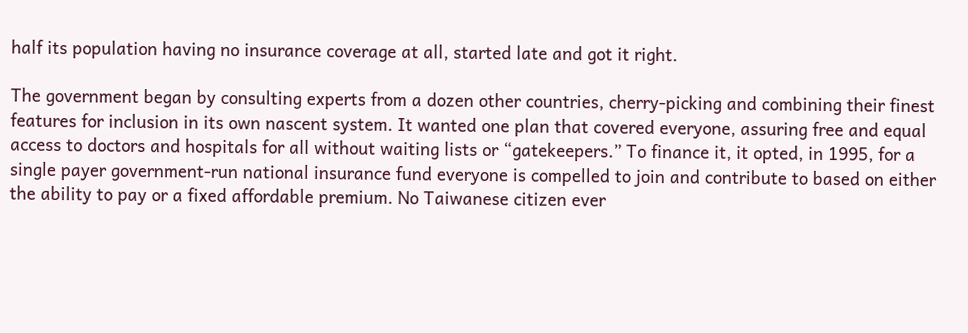half its population having no insurance coverage at all, started late and got it right.

The government began by consulting experts from a dozen other countries, cherry-picking and combining their finest features for inclusion in its own nascent system. It wanted one plan that covered everyone, assuring free and equal access to doctors and hospitals for all without waiting lists or “gatekeepers.” To finance it, it opted, in 1995, for a single payer government-run national insurance fund everyone is compelled to join and contribute to based on either the ability to pay or a fixed affordable premium. No Taiwanese citizen ever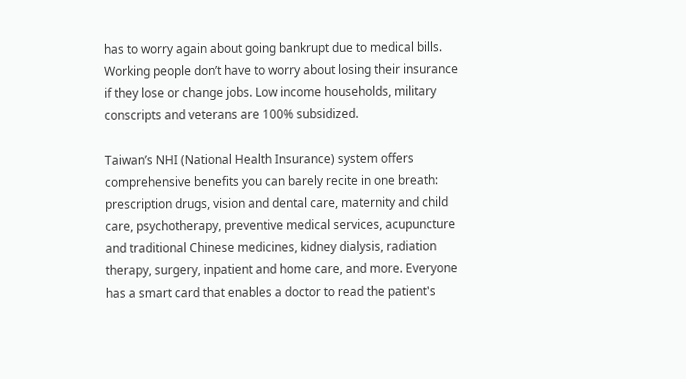has to worry again about going bankrupt due to medical bills. Working people don’t have to worry about losing their insurance if they lose or change jobs. Low income households, military conscripts and veterans are 100% subsidized.

Taiwan’s NHI (National Health Insurance) system offers comprehensive benefits you can barely recite in one breath: prescription drugs, vision and dental care, maternity and child care, psychotherapy, preventive medical services, acupuncture and traditional Chinese medicines, kidney dialysis, radiation therapy, surgery, inpatient and home care, and more. Everyone has a smart card that enables a doctor to read the patient's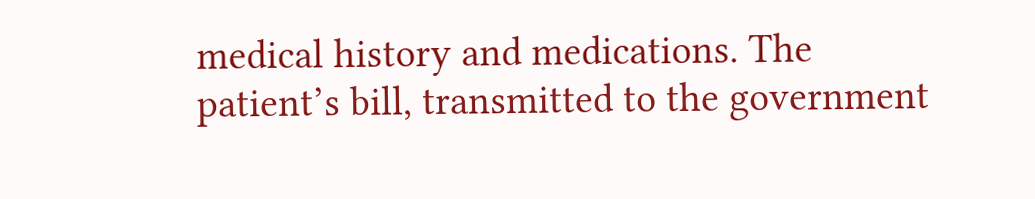medical history and medications. The patient’s bill, transmitted to the government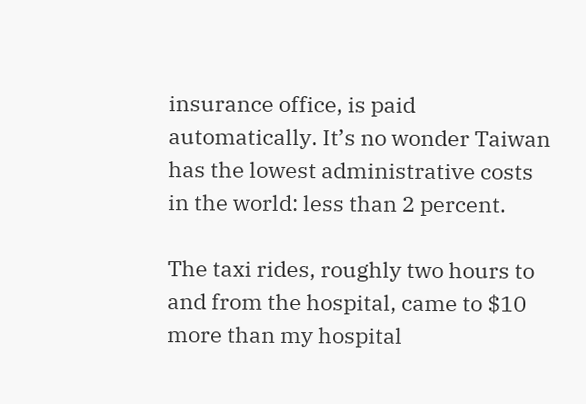insurance office, is paid automatically. It’s no wonder Taiwan has the lowest administrative costs in the world: less than 2 percent.

The taxi rides, roughly two hours to and from the hospital, came to $10 more than my hospital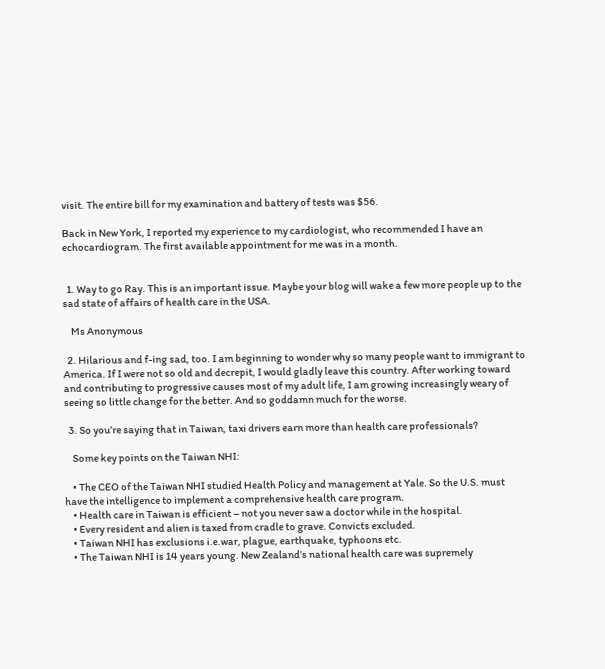visit. The entire bill for my examination and battery of tests was $56.

Back in New York, I reported my experience to my cardiologist, who recommended I have an echocardiogram. The first available appointment for me was in a month.


  1. Way to go Ray. This is an important issue. Maybe your blog will wake a few more people up to the sad state of affairs of health care in the USA.

    Ms Anonymous

  2. Hilarious and f-ing sad, too. I am beginning to wonder why so many people want to immigrant to America. If I were not so old and decrepit, I would gladly leave this country. After working toward and contributing to progressive causes most of my adult life, I am growing increasingly weary of seeing so little change for the better. And so goddamn much for the worse.

  3. So you’re saying that in Taiwan, taxi drivers earn more than health care professionals?

    Some key points on the Taiwan NHI:

    • The CEO of the Taiwan NHI studied Health Policy and management at Yale. So the U.S. must have the intelligence to implement a comprehensive health care program.
    • Health care in Taiwan is efficient – not you never saw a doctor while in the hospital.
    • Every resident and alien is taxed from cradle to grave. Convicts excluded.
    • Taiwan NHI has exclusions i.e.war, plague, earthquake, typhoons etc.
    • The Taiwan NHI is 14 years young. New Zealand’s national health care was supremely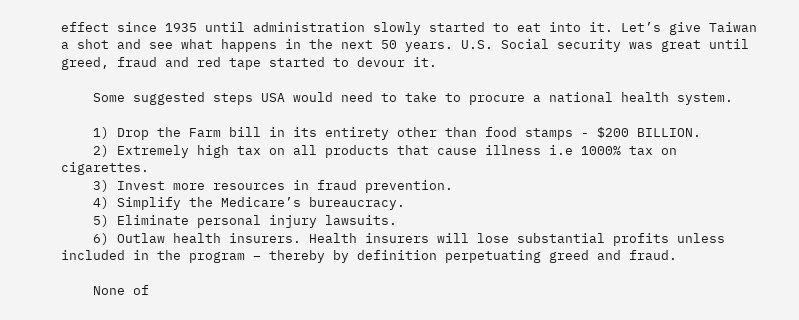effect since 1935 until administration slowly started to eat into it. Let’s give Taiwan a shot and see what happens in the next 50 years. U.S. Social security was great until greed, fraud and red tape started to devour it.

    Some suggested steps USA would need to take to procure a national health system.

    1) Drop the Farm bill in its entirety other than food stamps - $200 BILLION.
    2) Extremely high tax on all products that cause illness i.e 1000% tax on cigarettes.
    3) Invest more resources in fraud prevention.
    4) Simplify the Medicare’s bureaucracy.
    5) Eliminate personal injury lawsuits.
    6) Outlaw health insurers. Health insurers will lose substantial profits unless included in the program – thereby by definition perpetuating greed and fraud.

    None of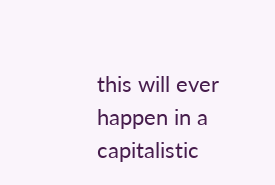this will ever happen in a capitalistic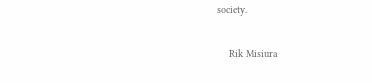society.

    Rik Misiura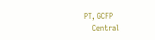PT, GCFP
    Central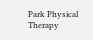Park Physical Therapy